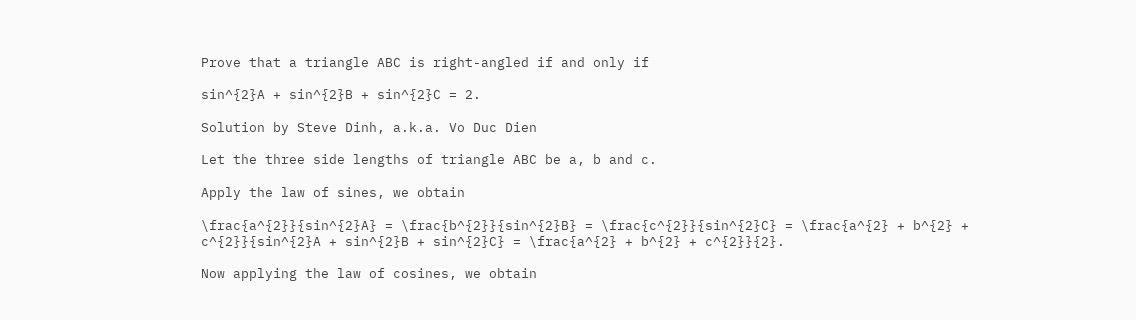Prove that a triangle ABC is right-angled if and only if

sin^{2}A + sin^{2}B + sin^{2}C = 2.

Solution by Steve Dinh, a.k.a. Vo Duc Dien

Let the three side lengths of triangle ABC be a, b and c.

Apply the law of sines, we obtain

\frac{a^{2}}{sin^{2}A} = \frac{b^{2}}{sin^{2}B} = \frac{c^{2}}{sin^{2}C} = \frac{a^{2} + b^{2} + c^{2}}{sin^{2}A + sin^{2}B + sin^{2}C} = \frac{a^{2} + b^{2} + c^{2}}{2}.

Now applying the law of cosines, we obtain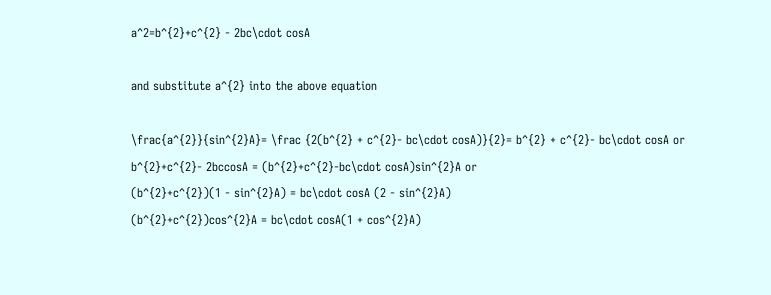a^2=b^{2}+c^{2} - 2bc\cdot cosA

and substitute a^{2} into the above equation

\frac{a^{2}}{sin^{2}A}= \frac {2(b^{2} + c^{2}- bc\cdot cosA)}{2}= b^{2} + c^{2}- bc\cdot cosA or
b^{2}+c^{2}- 2bccosA = (b^{2}+c^{2}-bc\cdot cosA)sin^{2}A or
(b^{2}+c^{2})(1 - sin^{2}A) = bc\cdot cosA (2 - sin^{2}A)
(b^{2}+c^{2})cos^{2}A = bc\cdot cosA(1 + cos^{2}A)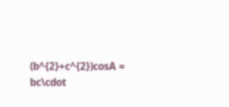(b^{2}+c^{2})cosA = bc\cdot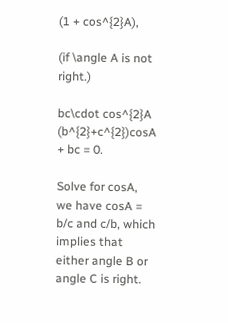(1 + cos^{2}A),

(if \angle A is not right.)

bc\cdot cos^{2}A (b^{2}+c^{2})cosA + bc = 0.

Solve for cosA, we have cosA = b/c and c/b, which implies that either angle B or angle C is right.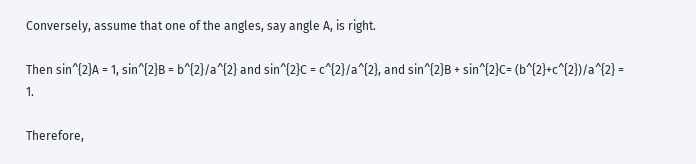Conversely, assume that one of the angles, say angle A, is right.

Then sin^{2}A = 1, sin^{2}B = b^{2}/a^{2} and sin^{2}C = c^{2}/a^{2}, and sin^{2}B + sin^{2}C= (b^{2}+c^{2})/a^{2} = 1.

Therefore,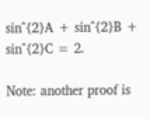sin^{2}A + sin^{2}B + sin^{2}C = 2.

Note: another proof is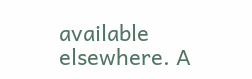available elsewhere. A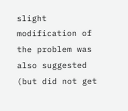slight modification of the problem was also suggested (but did not get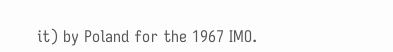it) by Poland for the 1967 IMO.